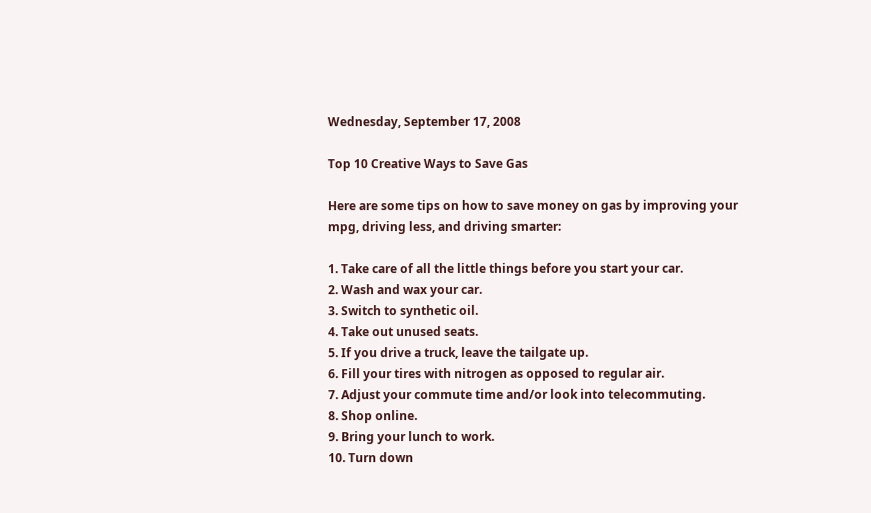Wednesday, September 17, 2008

Top 10 Creative Ways to Save Gas

Here are some tips on how to save money on gas by improving your mpg, driving less, and driving smarter:

1. Take care of all the little things before you start your car.
2. Wash and wax your car.
3. Switch to synthetic oil.
4. Take out unused seats.
5. If you drive a truck, leave the tailgate up.
6. Fill your tires with nitrogen as opposed to regular air.
7. Adjust your commute time and/or look into telecommuting.
8. Shop online.
9. Bring your lunch to work.
10. Turn down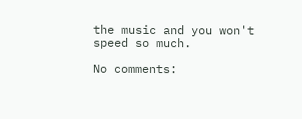the music and you won't speed so much.

No comments: